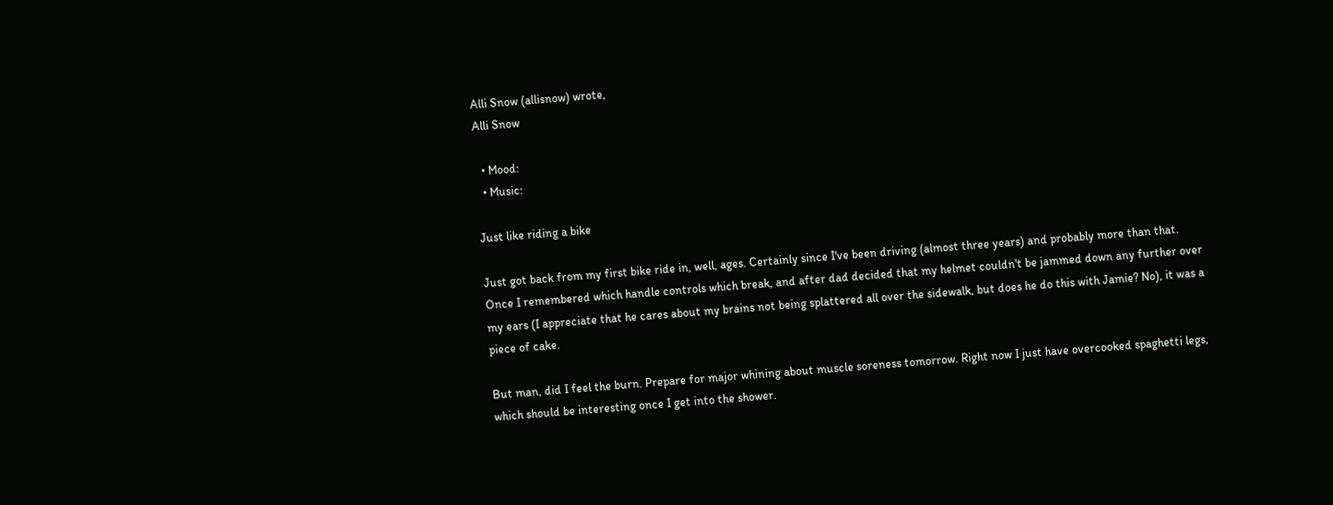Alli Snow (allisnow) wrote,
Alli Snow

  • Mood:
  • Music:

Just like riding a bike

Just got back from my first bike ride in, well, ages. Certainly since I've been driving (almost three years) and probably more than that. Once I remembered which handle controls which break, and after dad decided that my helmet couldn't be jammed down any further over my ears (I appreciate that he cares about my brains not being splattered all over the sidewalk, but does he do this with Jamie? No), it was a piece of cake.

But man, did I feel the burn. Prepare for major whining about muscle soreness tomorrow. Right now I just have overcooked spaghetti legs, which should be interesting once I get into the shower.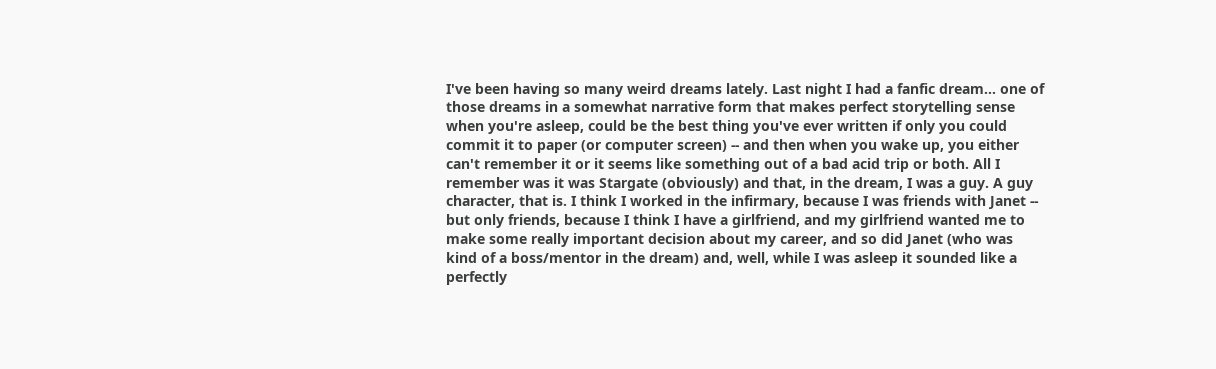I've been having so many weird dreams lately. Last night I had a fanfic dream... one of those dreams in a somewhat narrative form that makes perfect storytelling sense when you're asleep, could be the best thing you've ever written if only you could commit it to paper (or computer screen) -- and then when you wake up, you either can't remember it or it seems like something out of a bad acid trip or both. All I remember was it was Stargate (obviously) and that, in the dream, I was a guy. A guy character, that is. I think I worked in the infirmary, because I was friends with Janet -- but only friends, because I think I have a girlfriend, and my girlfriend wanted me to make some really important decision about my career, and so did Janet (who was kind of a boss/mentor in the dream) and, well, while I was asleep it sounded like a perfectly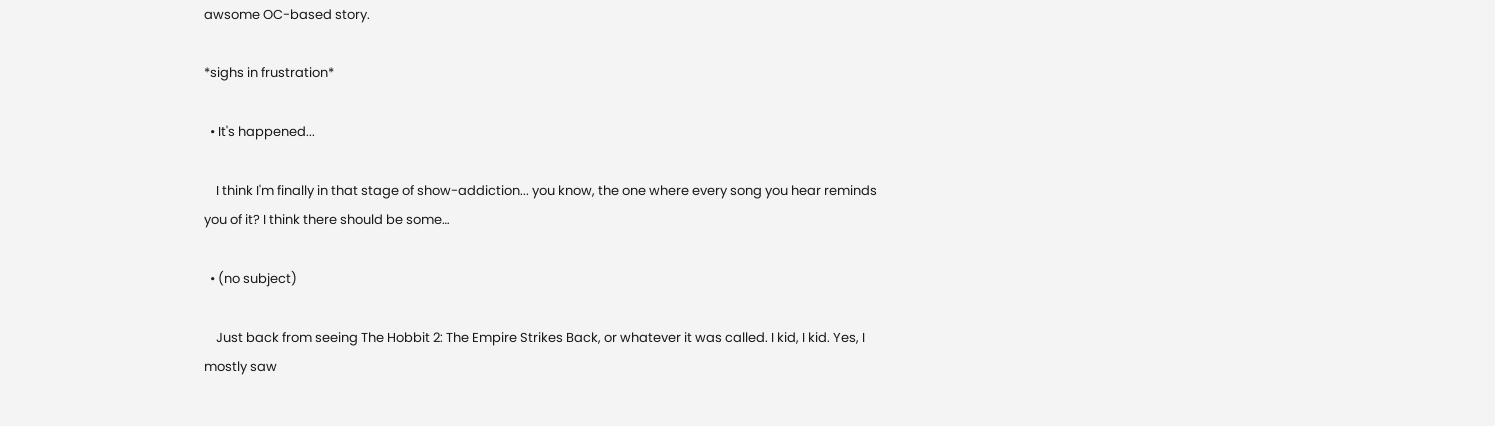awsome OC-based story.

*sighs in frustration*

  • It's happened...

    I think I'm finally in that stage of show-addiction... you know, the one where every song you hear reminds you of it? I think there should be some…

  • (no subject)

    Just back from seeing The Hobbit 2: The Empire Strikes Back, or whatever it was called. I kid, I kid. Yes, I mostly saw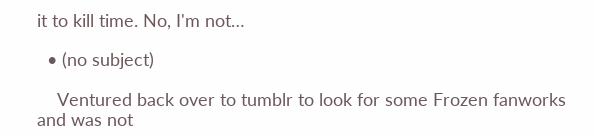it to kill time. No, I'm not…

  • (no subject)

    Ventured back over to tumblr to look for some Frozen fanworks and was not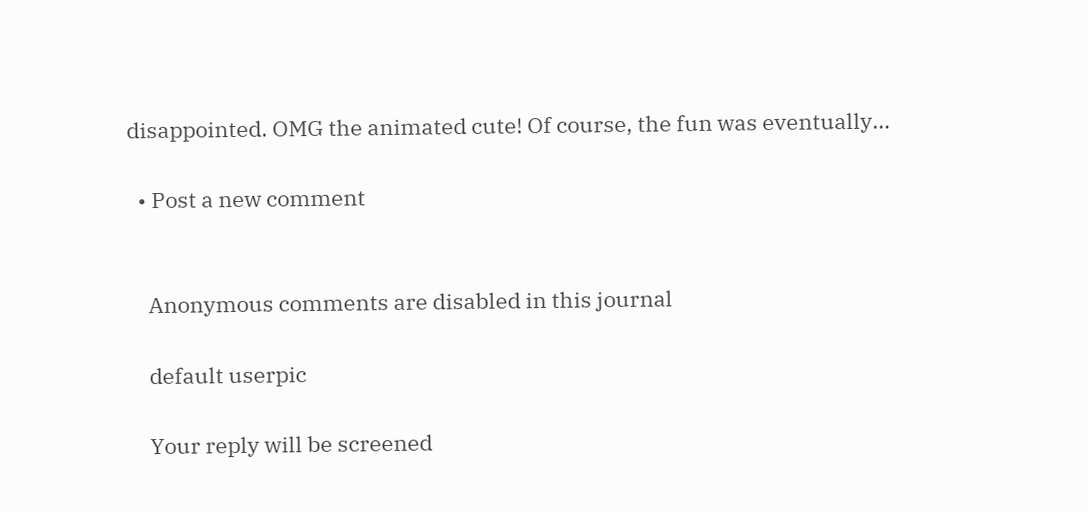disappointed. OMG the animated cute! Of course, the fun was eventually…

  • Post a new comment


    Anonymous comments are disabled in this journal

    default userpic

    Your reply will be screened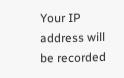Your IP address will be recorded